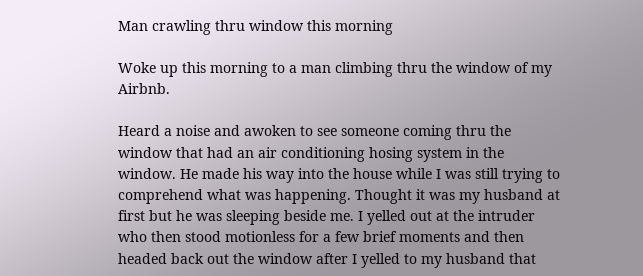Man crawling thru window this morning

Woke up this morning to a man climbing thru the window of my Airbnb.

Heard a noise and awoken to see someone coming thru the window that had an air conditioning hosing system in the window. He made his way into the house while I was still trying to comprehend what was happening. Thought it was my husband at first but he was sleeping beside me. I yelled out at the intruder who then stood motionless for a few brief moments and then headed back out the window after I yelled to my husband that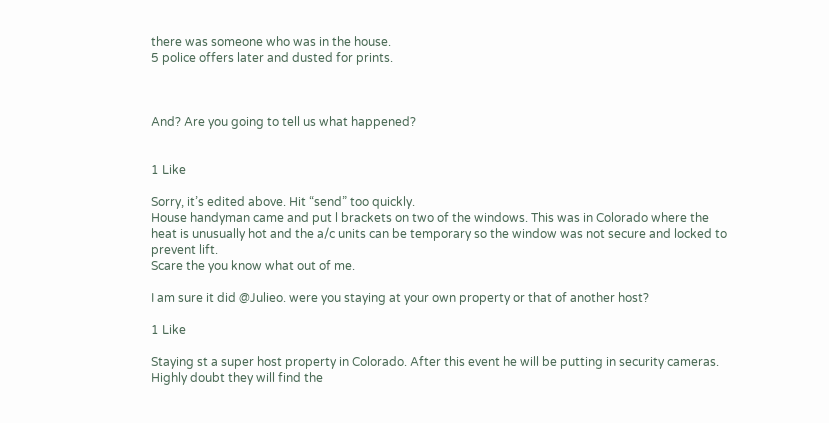there was someone who was in the house.
5 police offers later and dusted for prints.



And? Are you going to tell us what happened?


1 Like

Sorry, it’s edited above. Hit “send” too quickly.
House handyman came and put l brackets on two of the windows. This was in Colorado where the heat is unusually hot and the a/c units can be temporary so the window was not secure and locked to prevent lift.
Scare the you know what out of me.

I am sure it did @Julieo. were you staying at your own property or that of another host?

1 Like

Staying st a super host property in Colorado. After this event he will be putting in security cameras. Highly doubt they will find the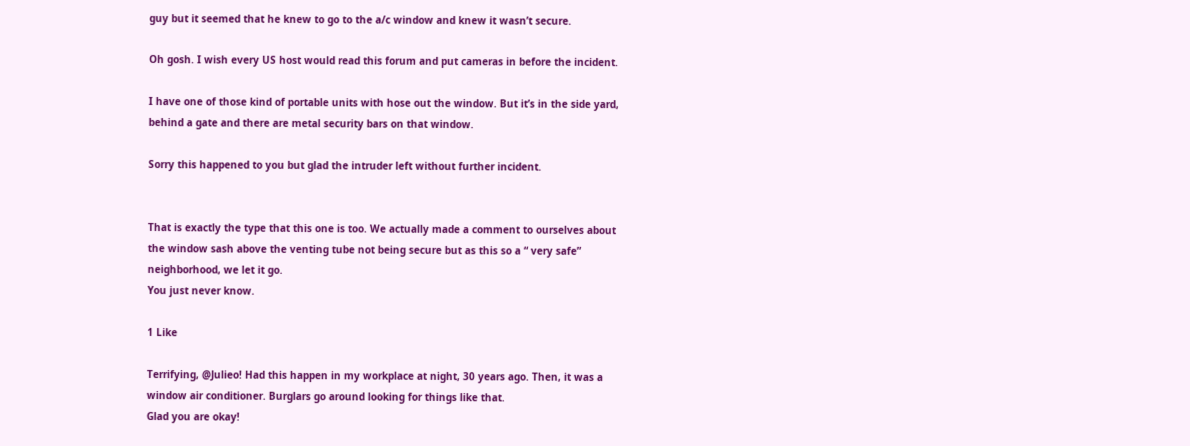guy but it seemed that he knew to go to the a/c window and knew it wasn’t secure.

Oh gosh. I wish every US host would read this forum and put cameras in before the incident.

I have one of those kind of portable units with hose out the window. But it’s in the side yard, behind a gate and there are metal security bars on that window.

Sorry this happened to you but glad the intruder left without further incident.


That is exactly the type that this one is too. We actually made a comment to ourselves about the window sash above the venting tube not being secure but as this so a “ very safe” neighborhood, we let it go.
You just never know.

1 Like

Terrifying, @Julieo! Had this happen in my workplace at night, 30 years ago. Then, it was a window air conditioner. Burglars go around looking for things like that.
Glad you are okay!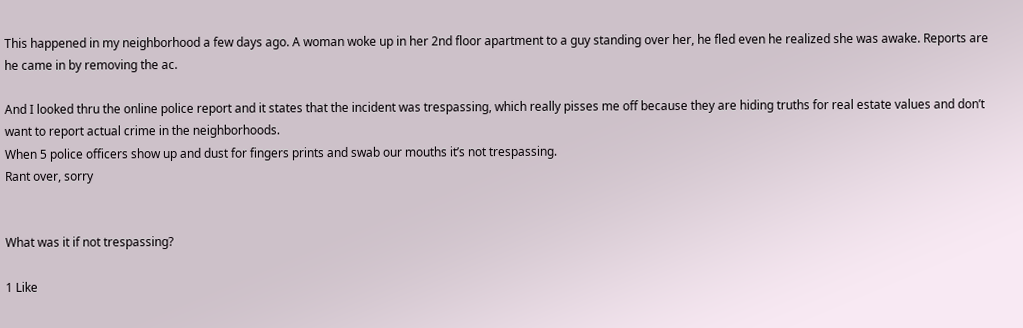This happened in my neighborhood a few days ago. A woman woke up in her 2nd floor apartment to a guy standing over her, he fled even he realized she was awake. Reports are he came in by removing the ac.

And I looked thru the online police report and it states that the incident was trespassing, which really pisses me off because they are hiding truths for real estate values and don’t want to report actual crime in the neighborhoods.
When 5 police officers show up and dust for fingers prints and swab our mouths it’s not trespassing.
Rant over, sorry


What was it if not trespassing?

1 Like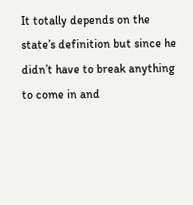It totally depends on the state’s definition but since he didn’t have to break anything to come in and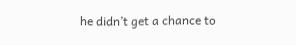he didn’t get a chance to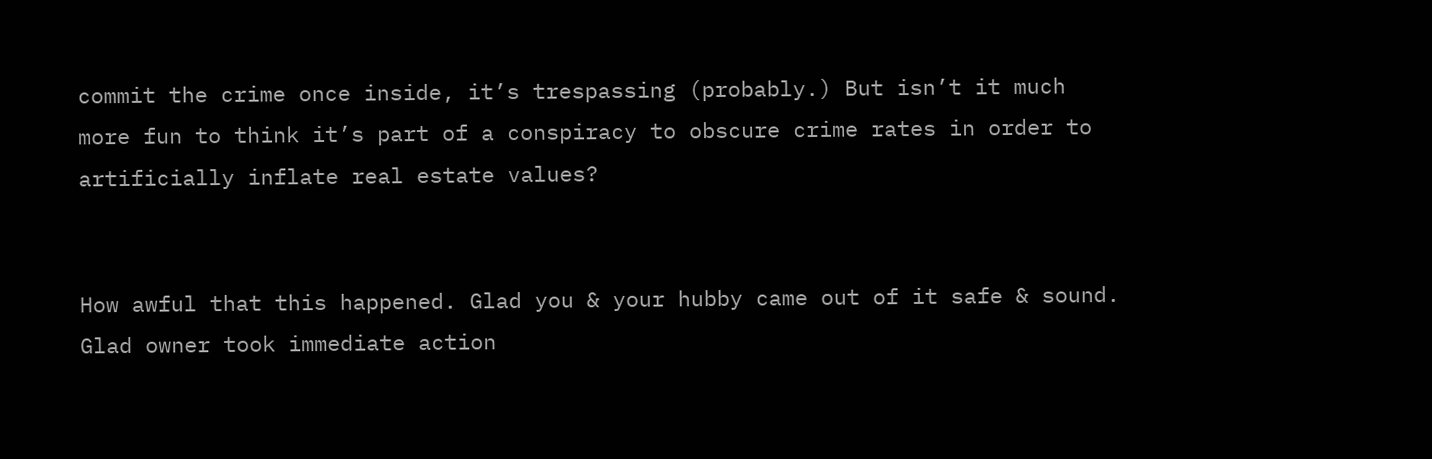commit the crime once inside, it’s trespassing (probably.) But isn’t it much more fun to think it’s part of a conspiracy to obscure crime rates in order to artificially inflate real estate values?


How awful that this happened. Glad you & your hubby came out of it safe & sound. Glad owner took immediate action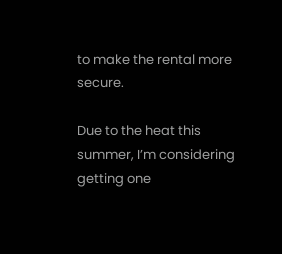to make the rental more secure.

Due to the heat this summer, I’m considering getting one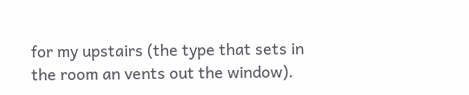for my upstairs (the type that sets in the room an vents out the window).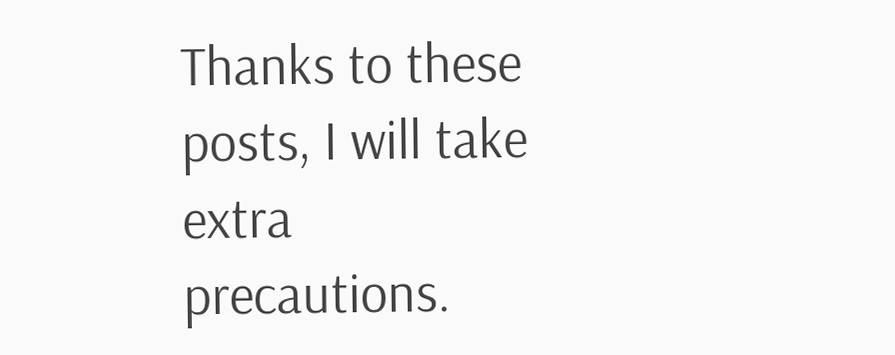Thanks to these posts, I will take extra precautions.